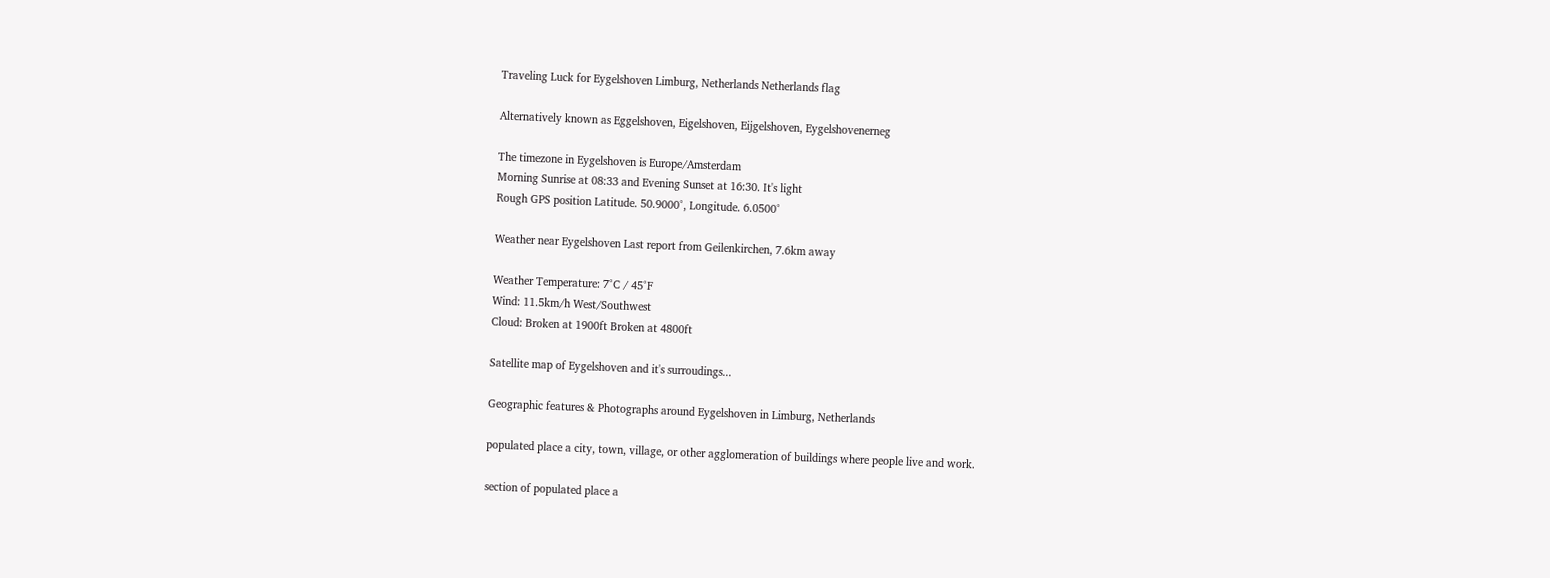Traveling Luck for Eygelshoven Limburg, Netherlands Netherlands flag

Alternatively known as Eggelshoven, Eigelshoven, Eijgelshoven, Eygelshovenerneg

The timezone in Eygelshoven is Europe/Amsterdam
Morning Sunrise at 08:33 and Evening Sunset at 16:30. It's light
Rough GPS position Latitude. 50.9000°, Longitude. 6.0500°

Weather near Eygelshoven Last report from Geilenkirchen, 7.6km away

Weather Temperature: 7°C / 45°F
Wind: 11.5km/h West/Southwest
Cloud: Broken at 1900ft Broken at 4800ft

Satellite map of Eygelshoven and it's surroudings...

Geographic features & Photographs around Eygelshoven in Limburg, Netherlands

populated place a city, town, village, or other agglomeration of buildings where people live and work.

section of populated place a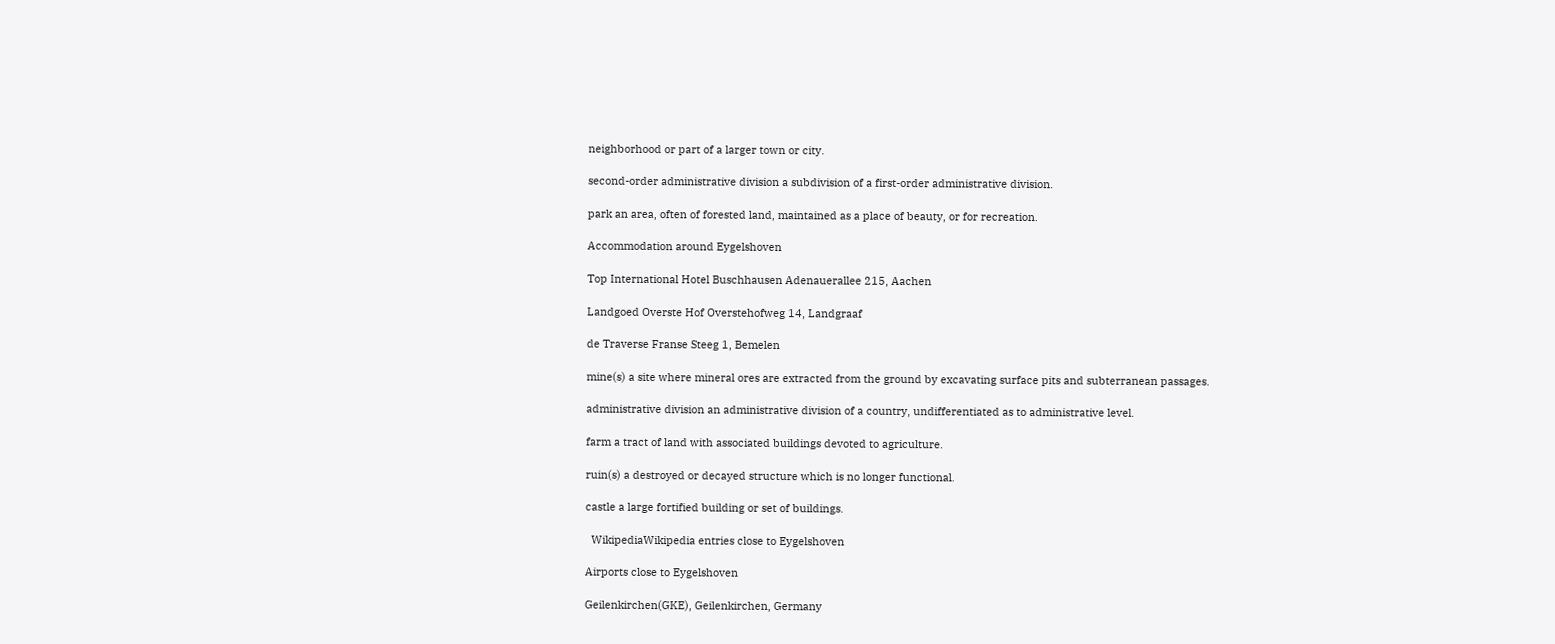neighborhood or part of a larger town or city.

second-order administrative division a subdivision of a first-order administrative division.

park an area, often of forested land, maintained as a place of beauty, or for recreation.

Accommodation around Eygelshoven

Top International Hotel Buschhausen Adenauerallee 215, Aachen

Landgoed Overste Hof Overstehofweg 14, Landgraaf

de Traverse Franse Steeg 1, Bemelen

mine(s) a site where mineral ores are extracted from the ground by excavating surface pits and subterranean passages.

administrative division an administrative division of a country, undifferentiated as to administrative level.

farm a tract of land with associated buildings devoted to agriculture.

ruin(s) a destroyed or decayed structure which is no longer functional.

castle a large fortified building or set of buildings.

  WikipediaWikipedia entries close to Eygelshoven

Airports close to Eygelshoven

Geilenkirchen(GKE), Geilenkirchen, Germany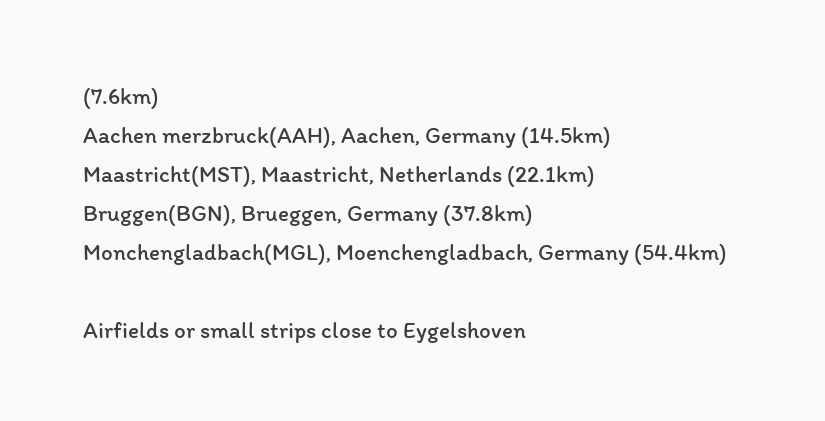(7.6km)
Aachen merzbruck(AAH), Aachen, Germany (14.5km)
Maastricht(MST), Maastricht, Netherlands (22.1km)
Bruggen(BGN), Brueggen, Germany (37.8km)
Monchengladbach(MGL), Moenchengladbach, Germany (54.4km)

Airfields or small strips close to Eygelshoven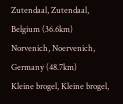Zutendaal, Zutendaal, Belgium (36.6km)
Norvenich, Noervenich, Germany (48.7km)
Kleine brogel, Kleine brogel,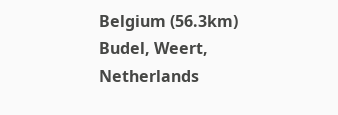Belgium (56.3km)
Budel, Weert, Netherlands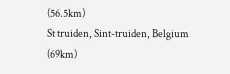(56.5km)
St truiden, Sint-truiden, Belgium (69km)